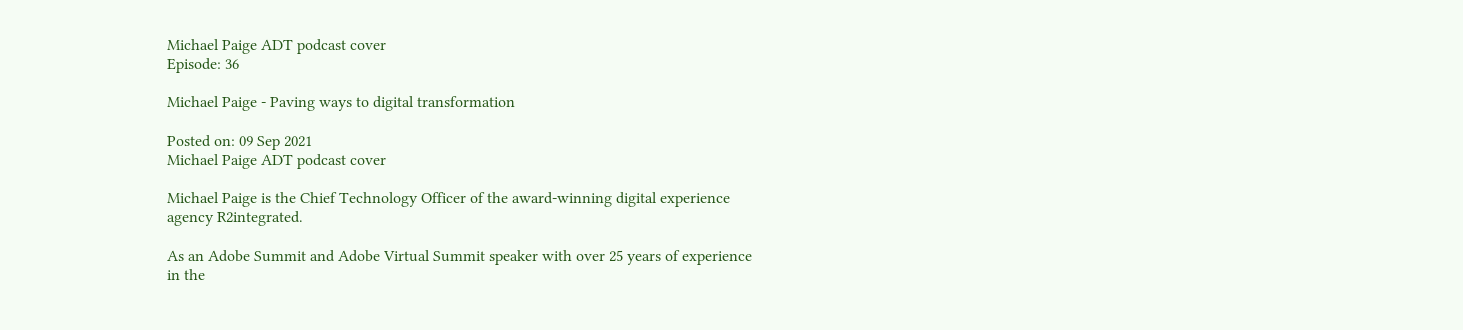Michael Paige ADT podcast cover
Episode: 36

Michael Paige - Paving ways to digital transformation

Posted on: 09 Sep 2021
Michael Paige ADT podcast cover

Michael Paige is the Chief Technology Officer of the award-winning digital experience agency R2integrated.

As an Adobe Summit and Adobe Virtual Summit speaker with over 25 years of experience in the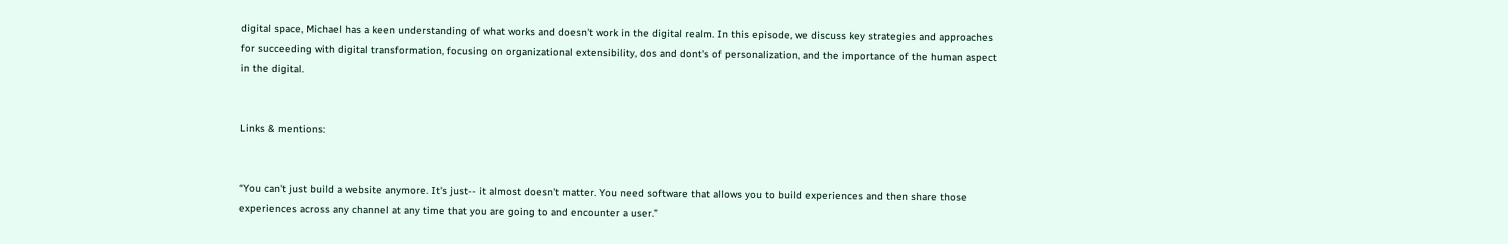digital space, Michael has a keen understanding of what works and doesn't work in the digital realm. In this episode, we discuss key strategies and approaches for succeeding with digital transformation, focusing on organizational extensibility, dos and dont's of personalization, and the importance of the human aspect in the digital.


Links & mentions:


“You can't just build a website anymore. It's just-- it almost doesn't matter. You need software that allows you to build experiences and then share those experiences across any channel at any time that you are going to and encounter a user.”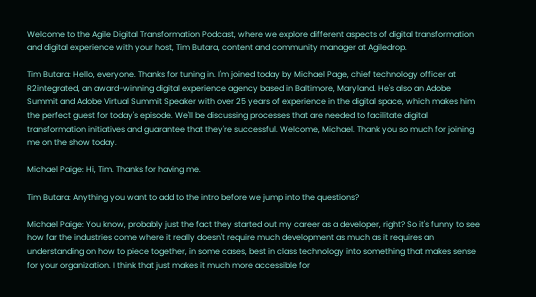Welcome to the Agile Digital Transformation Podcast, where we explore different aspects of digital transformation and digital experience with your host, Tim Butara, content and community manager at Agiledrop.

Tim Butara: Hello, everyone. Thanks for tuning in. I'm joined today by Michael Page, chief technology officer at R2integrated, an award-winning digital experience agency based in Baltimore, Maryland. He's also an Adobe Summit and Adobe Virtual Summit Speaker with over 25 years of experience in the digital space, which makes him the perfect guest for today's episode. We'll be discussing processes that are needed to facilitate digital transformation initiatives and guarantee that they're successful. Welcome, Michael. Thank you so much for joining me on the show today.

Michael Paige: Hi, Tim. Thanks for having me.

Tim Butara: Anything you want to add to the intro before we jump into the questions?

Michael Paige: You know, probably just the fact they started out my career as a developer, right? So it's funny to see how far the industries come where it really doesn't require much development as much as it requires an understanding on how to piece together, in some cases, best in class technology into something that makes sense for your organization. I think that just makes it much more accessible for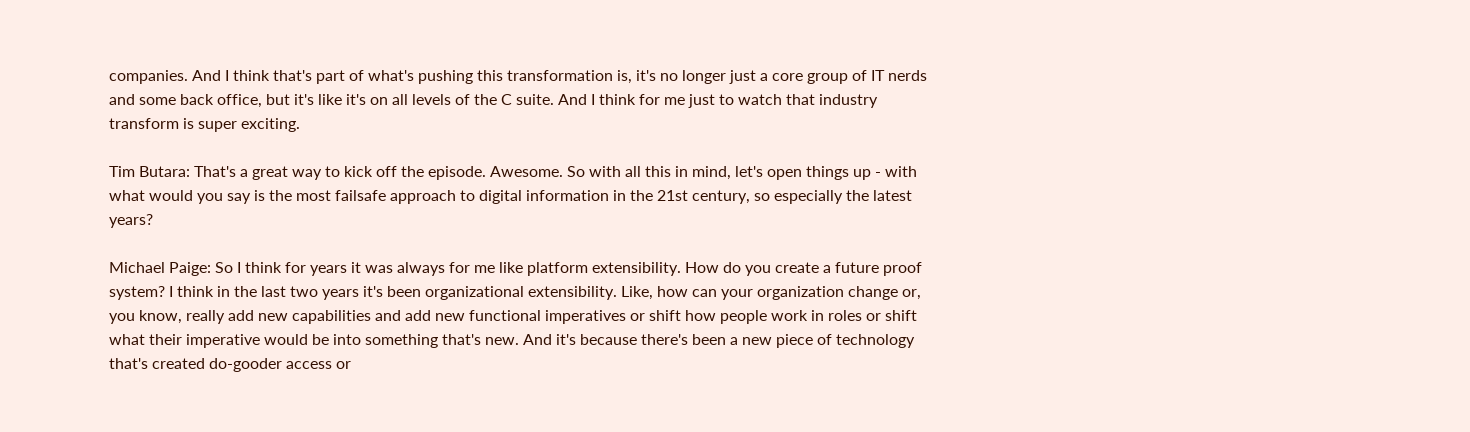companies. And I think that's part of what's pushing this transformation is, it's no longer just a core group of IT nerds and some back office, but it's like it's on all levels of the C suite. And I think for me just to watch that industry transform is super exciting.

Tim Butara: That's a great way to kick off the episode. Awesome. So with all this in mind, let's open things up - with what would you say is the most failsafe approach to digital information in the 21st century, so especially the latest years?

Michael Paige: So I think for years it was always for me like platform extensibility. How do you create a future proof system? I think in the last two years it's been organizational extensibility. Like, how can your organization change or, you know, really add new capabilities and add new functional imperatives or shift how people work in roles or shift what their imperative would be into something that's new. And it's because there's been a new piece of technology that's created do-gooder access or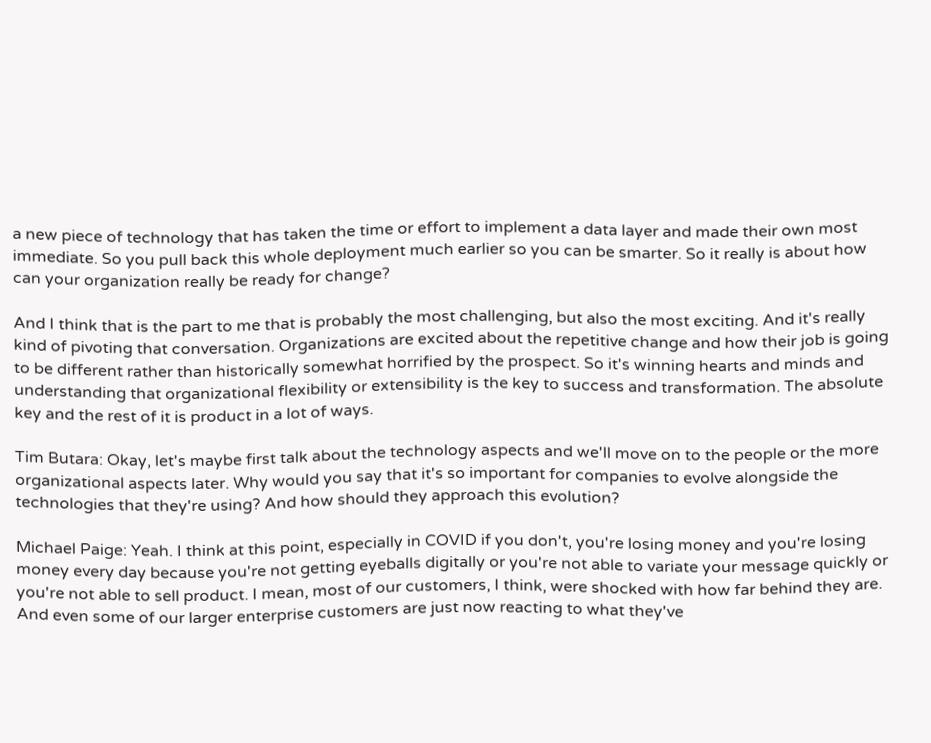a new piece of technology that has taken the time or effort to implement a data layer and made their own most immediate. So you pull back this whole deployment much earlier so you can be smarter. So it really is about how can your organization really be ready for change?

And I think that is the part to me that is probably the most challenging, but also the most exciting. And it's really kind of pivoting that conversation. Organizations are excited about the repetitive change and how their job is going to be different rather than historically somewhat horrified by the prospect. So it's winning hearts and minds and understanding that organizational flexibility or extensibility is the key to success and transformation. The absolute key and the rest of it is product in a lot of ways.

Tim Butara: Okay, let's maybe first talk about the technology aspects and we'll move on to the people or the more organizational aspects later. Why would you say that it's so important for companies to evolve alongside the technologies that they're using? And how should they approach this evolution?

Michael Paige: Yeah. I think at this point, especially in COVID if you don't, you're losing money and you're losing money every day because you're not getting eyeballs digitally or you're not able to variate your message quickly or you're not able to sell product. I mean, most of our customers, I think, were shocked with how far behind they are. And even some of our larger enterprise customers are just now reacting to what they've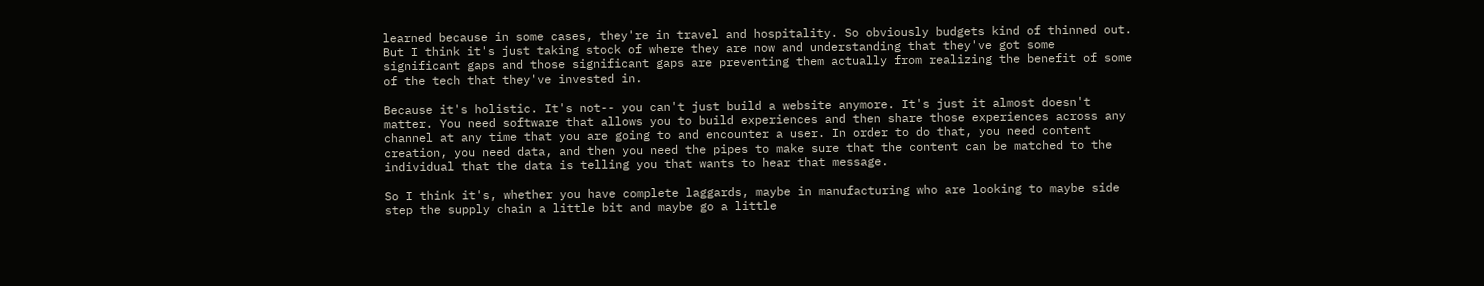learned because in some cases, they're in travel and hospitality. So obviously budgets kind of thinned out. But I think it's just taking stock of where they are now and understanding that they've got some significant gaps and those significant gaps are preventing them actually from realizing the benefit of some of the tech that they've invested in.

Because it's holistic. It's not-- you can't just build a website anymore. It's just it almost doesn't matter. You need software that allows you to build experiences and then share those experiences across any channel at any time that you are going to and encounter a user. In order to do that, you need content creation, you need data, and then you need the pipes to make sure that the content can be matched to the individual that the data is telling you that wants to hear that message.

So I think it's, whether you have complete laggards, maybe in manufacturing who are looking to maybe side step the supply chain a little bit and maybe go a little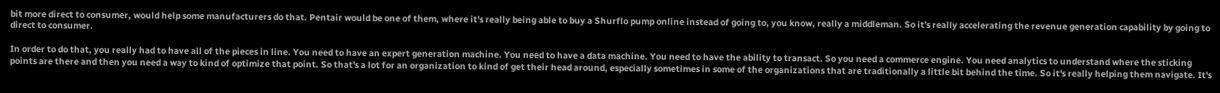bit more direct to consumer, would help some manufacturers do that. Pentair would be one of them, where it's really being able to buy a Shurflo pump online instead of going to, you know, really a middleman. So it's really accelerating the revenue generation capability by going to direct to consumer.

In order to do that, you really had to have all of the pieces in line. You need to have an expert generation machine. You need to have a data machine. You need to have the ability to transact. So you need a commerce engine. You need analytics to understand where the sticking points are there and then you need a way to kind of optimize that point. So that's a lot for an organization to kind of get their head around, especially sometimes in some of the organizations that are traditionally a little bit behind the time. So it's really helping them navigate. It's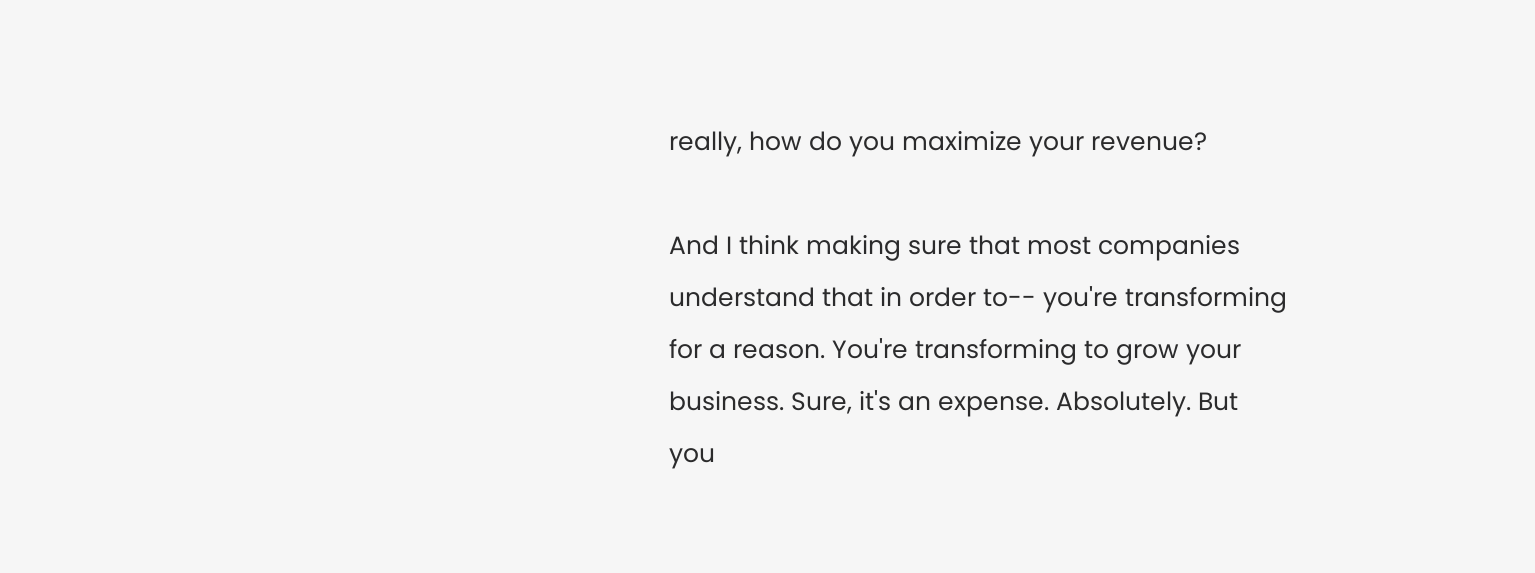really, how do you maximize your revenue?

And I think making sure that most companies understand that in order to-- you're transforming for a reason. You're transforming to grow your business. Sure, it's an expense. Absolutely. But you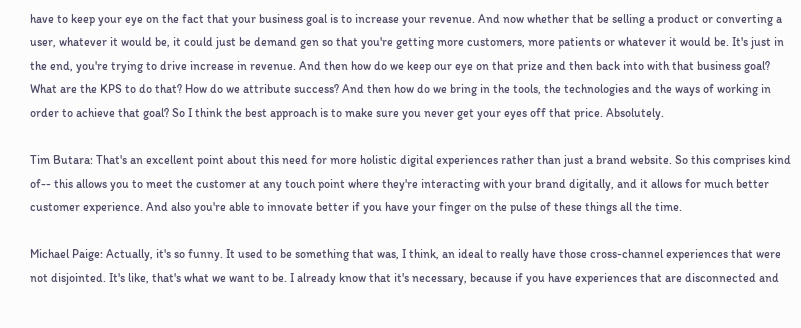have to keep your eye on the fact that your business goal is to increase your revenue. And now whether that be selling a product or converting a user, whatever it would be, it could just be demand gen so that you're getting more customers, more patients or whatever it would be. It's just in the end, you're trying to drive increase in revenue. And then how do we keep our eye on that prize and then back into with that business goal? What are the KPS to do that? How do we attribute success? And then how do we bring in the tools, the technologies and the ways of working in order to achieve that goal? So I think the best approach is to make sure you never get your eyes off that price. Absolutely.

Tim Butara: That's an excellent point about this need for more holistic digital experiences rather than just a brand website. So this comprises kind of-- this allows you to meet the customer at any touch point where they're interacting with your brand digitally, and it allows for much better customer experience. And also you're able to innovate better if you have your finger on the pulse of these things all the time.

Michael Paige: Actually, it's so funny. It used to be something that was, I think, an ideal to really have those cross-channel experiences that were not disjointed. It's like, that's what we want to be. I already know that it's necessary, because if you have experiences that are disconnected and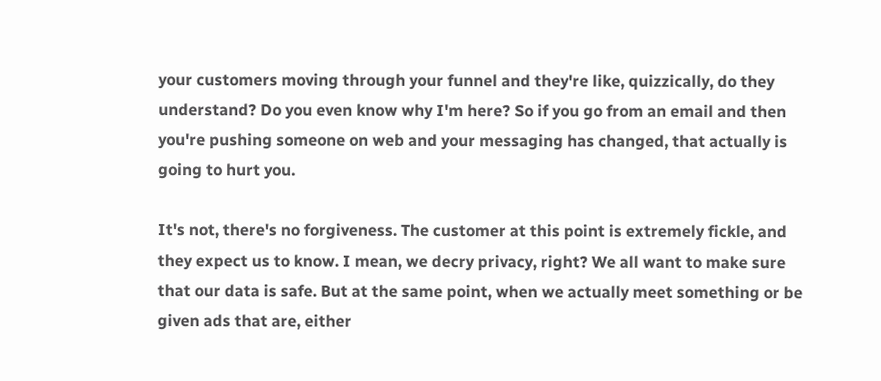your customers moving through your funnel and they're like, quizzically, do they understand? Do you even know why I'm here? So if you go from an email and then you're pushing someone on web and your messaging has changed, that actually is going to hurt you.

It's not, there's no forgiveness. The customer at this point is extremely fickle, and they expect us to know. I mean, we decry privacy, right? We all want to make sure that our data is safe. But at the same point, when we actually meet something or be given ads that are, either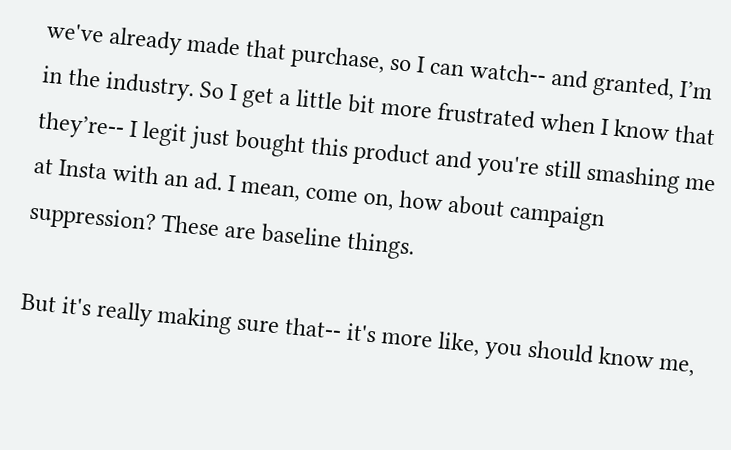we've already made that purchase, so I can watch-- and granted, I’m in the industry. So I get a little bit more frustrated when I know that they’re-- I legit just bought this product and you're still smashing me at Insta with an ad. I mean, come on, how about campaign suppression? These are baseline things.

But it's really making sure that-- it's more like, you should know me,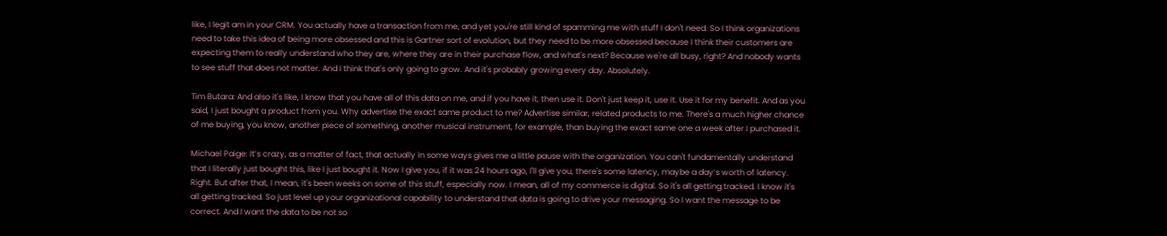like, I legit am in your CRM. You actually have a transaction from me, and yet you're still kind of spamming me with stuff I don't need. So I think organizations need to take this idea of being more obsessed and this is Gartner sort of evolution, but they need to be more obsessed because I think their customers are expecting them to really understand who they are, where they are in their purchase flow, and what's next? Because we're all busy, right? And nobody wants to see stuff that does not matter. And I think that's only going to grow. And it's probably growing every day. Absolutely.

Tim Butara: And also it's like, I know that you have all of this data on me, and if you have it, then use it. Don't just keep it, use it. Use it for my benefit. And as you said, I just bought a product from you. Why advertise the exact same product to me? Advertise similar, related products to me. There's a much higher chance of me buying, you know, another piece of something, another musical instrument, for example, than buying the exact same one a week after I purchased it.

Michael Paige: It’s crazy, as a matter of fact, that actually in some ways gives me a little pause with the organization. You can't fundamentally understand that I literally just bought this, like I just bought it. Now I give you, if it was 24 hours ago, I'll give you, there's some latency, maybe a day’s worth of latency. Right. But after that, I mean, it's been weeks on some of this stuff, especially now. I mean, all of my commerce is digital. So it's all getting tracked. I know it's all getting tracked. So just level up your organizational capability to understand that data is going to drive your messaging. So I want the message to be correct. And I want the data to be not so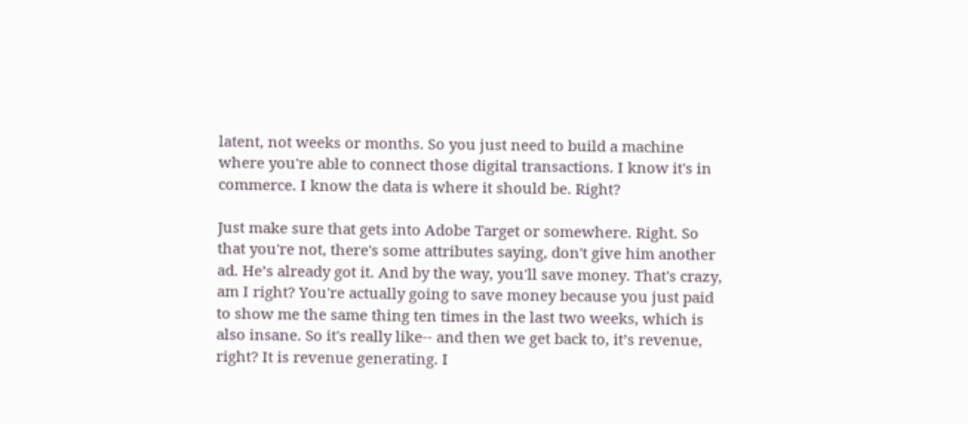latent, not weeks or months. So you just need to build a machine where you're able to connect those digital transactions. I know it's in commerce. I know the data is where it should be. Right?

Just make sure that gets into Adobe Target or somewhere. Right. So that you're not, there's some attributes saying, don't give him another ad. He’s already got it. And by the way, you'll save money. That's crazy, am I right? You're actually going to save money because you just paid to show me the same thing ten times in the last two weeks, which is also insane. So it's really like-- and then we get back to, it’s revenue, right? It is revenue generating. I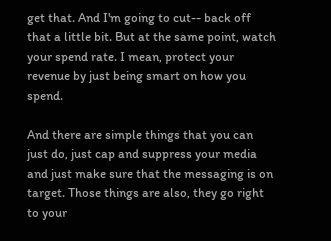get that. And I'm going to cut-- back off that a little bit. But at the same point, watch your spend rate. I mean, protect your revenue by just being smart on how you spend.

And there are simple things that you can just do, just cap and suppress your media and just make sure that the messaging is on target. Those things are also, they go right to your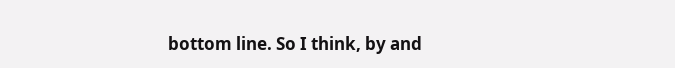bottom line. So I think, by and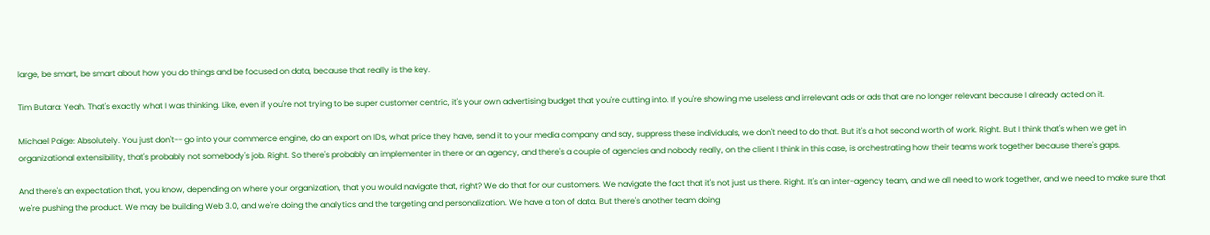large, be smart, be smart about how you do things and be focused on data, because that really is the key.

Tim Butara: Yeah. That's exactly what I was thinking. Like, even if you're not trying to be super customer centric, it's your own advertising budget that you're cutting into. If you're showing me useless and irrelevant ads or ads that are no longer relevant because I already acted on it.

Michael Paige: Absolutely. You just don't-- go into your commerce engine, do an export on IDs, what price they have, send it to your media company and say, suppress these individuals, we don't need to do that. But it's a hot second worth of work. Right. But I think that's when we get in organizational extensibility, that's probably not somebody's job. Right. So there's probably an implementer in there or an agency, and there's a couple of agencies and nobody really, on the client I think in this case, is orchestrating how their teams work together because there's gaps.

And there's an expectation that, you know, depending on where your organization, that you would navigate that, right? We do that for our customers. We navigate the fact that it's not just us there. Right. It's an inter-agency team, and we all need to work together, and we need to make sure that we're pushing the product. We may be building Web 3.0, and we're doing the analytics and the targeting and personalization. We have a ton of data. But there's another team doing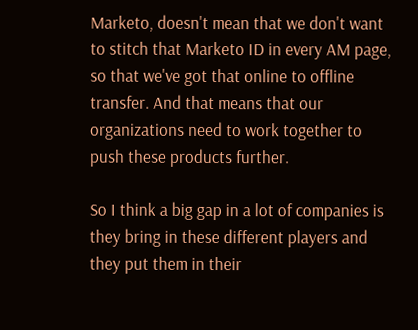Marketo, doesn't mean that we don't want to stitch that Marketo ID in every AM page, so that we've got that online to offline transfer. And that means that our organizations need to work together to push these products further.

So I think a big gap in a lot of companies is they bring in these different players and they put them in their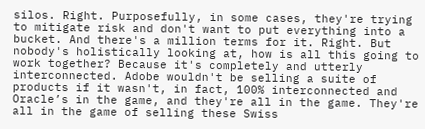silos. Right. Purposefully, in some cases, they're trying to mitigate risk and don't want to put everything into a bucket. And there's a million terms for it. Right. But nobody's holistically looking at, how is all this going to work together? Because it's completely and utterly interconnected. Adobe wouldn't be selling a suite of products if it wasn't, in fact, 100% interconnected and Oracle’s in the game, and they're all in the game. They're all in the game of selling these Swiss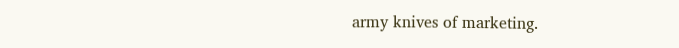army knives of marketing.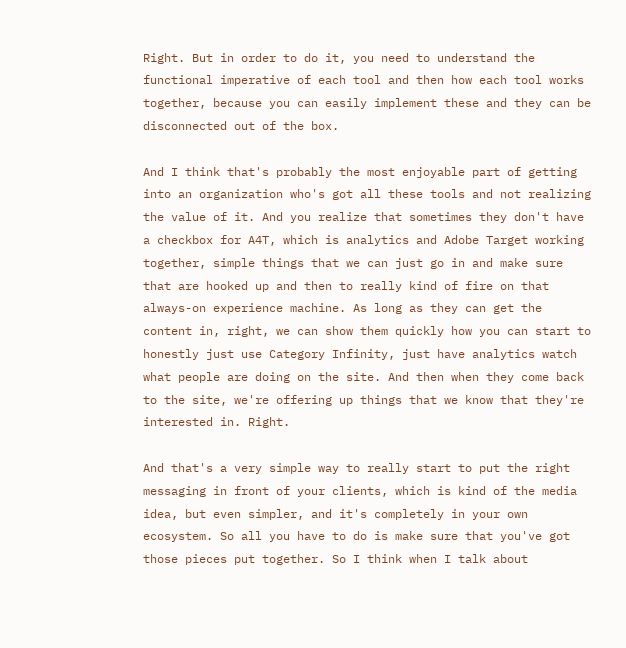Right. But in order to do it, you need to understand the functional imperative of each tool and then how each tool works together, because you can easily implement these and they can be disconnected out of the box.

And I think that's probably the most enjoyable part of getting into an organization who's got all these tools and not realizing the value of it. And you realize that sometimes they don't have a checkbox for A4T, which is analytics and Adobe Target working together, simple things that we can just go in and make sure that are hooked up and then to really kind of fire on that always-on experience machine. As long as they can get the content in, right, we can show them quickly how you can start to honestly just use Category Infinity, just have analytics watch what people are doing on the site. And then when they come back to the site, we're offering up things that we know that they're interested in. Right.

And that's a very simple way to really start to put the right messaging in front of your clients, which is kind of the media idea, but even simpler, and it's completely in your own ecosystem. So all you have to do is make sure that you've got those pieces put together. So I think when I talk about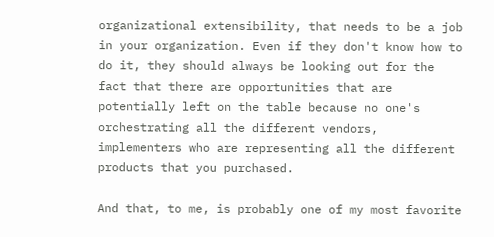organizational extensibility, that needs to be a job in your organization. Even if they don't know how to do it, they should always be looking out for the fact that there are opportunities that are potentially left on the table because no one's orchestrating all the different vendors, implementers who are representing all the different products that you purchased.

And that, to me, is probably one of my most favorite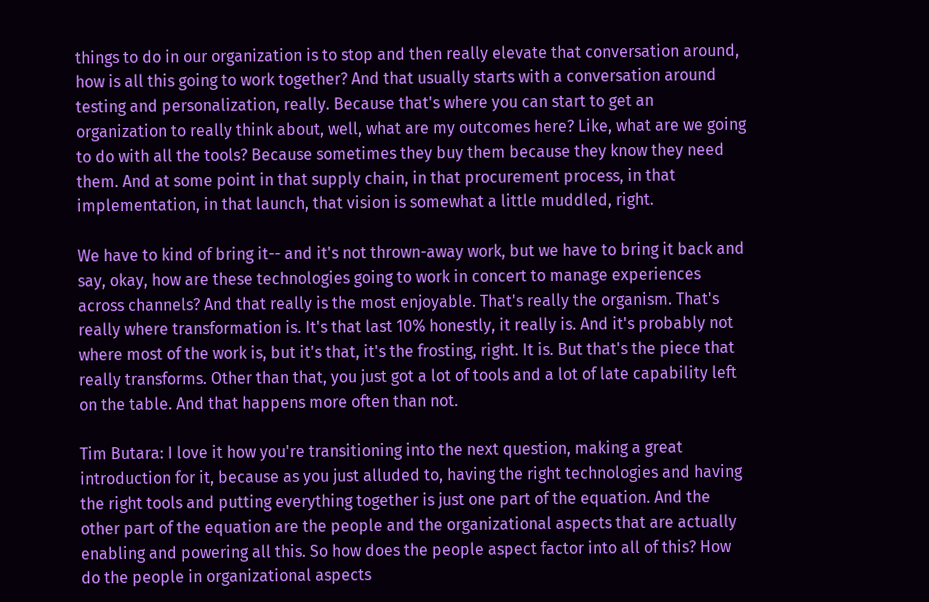things to do in our organization is to stop and then really elevate that conversation around, how is all this going to work together? And that usually starts with a conversation around testing and personalization, really. Because that's where you can start to get an organization to really think about, well, what are my outcomes here? Like, what are we going to do with all the tools? Because sometimes they buy them because they know they need them. And at some point in that supply chain, in that procurement process, in that implementation, in that launch, that vision is somewhat a little muddled, right.

We have to kind of bring it-- and it's not thrown-away work, but we have to bring it back and say, okay, how are these technologies going to work in concert to manage experiences across channels? And that really is the most enjoyable. That's really the organism. That's really where transformation is. It's that last 10% honestly, it really is. And it's probably not where most of the work is, but it's that, it's the frosting, right. It is. But that's the piece that really transforms. Other than that, you just got a lot of tools and a lot of late capability left on the table. And that happens more often than not.

Tim Butara: I love it how you're transitioning into the next question, making a great introduction for it, because as you just alluded to, having the right technologies and having the right tools and putting everything together is just one part of the equation. And the other part of the equation are the people and the organizational aspects that are actually enabling and powering all this. So how does the people aspect factor into all of this? How do the people in organizational aspects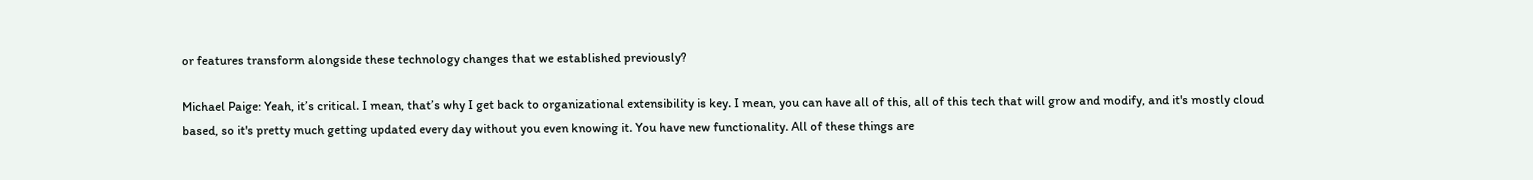or features transform alongside these technology changes that we established previously?

Michael Paige: Yeah, it’s critical. I mean, that’s why I get back to organizational extensibility is key. I mean, you can have all of this, all of this tech that will grow and modify, and it's mostly cloud based, so it's pretty much getting updated every day without you even knowing it. You have new functionality. All of these things are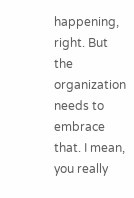happening, right. But the organization needs to embrace that. I mean, you really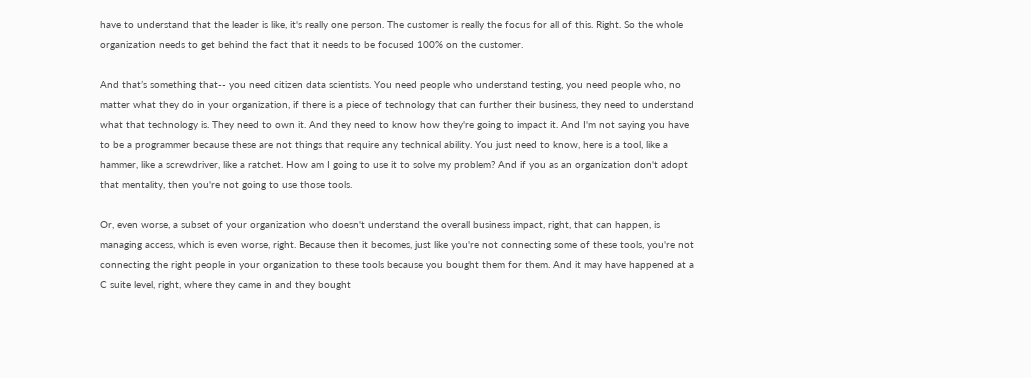have to understand that the leader is like, it's really one person. The customer is really the focus for all of this. Right. So the whole organization needs to get behind the fact that it needs to be focused 100% on the customer.

And that’s something that-- you need citizen data scientists. You need people who understand testing, you need people who, no matter what they do in your organization, if there is a piece of technology that can further their business, they need to understand what that technology is. They need to own it. And they need to know how they're going to impact it. And I'm not saying you have to be a programmer because these are not things that require any technical ability. You just need to know, here is a tool, like a hammer, like a screwdriver, like a ratchet. How am I going to use it to solve my problem? And if you as an organization don't adopt that mentality, then you're not going to use those tools.

Or, even worse, a subset of your organization who doesn't understand the overall business impact, right, that can happen, is managing access, which is even worse, right. Because then it becomes, just like you're not connecting some of these tools, you're not connecting the right people in your organization to these tools because you bought them for them. And it may have happened at a C suite level, right, where they came in and they bought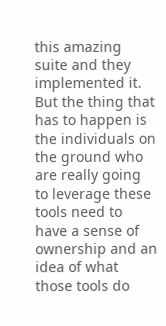this amazing suite and they implemented it. But the thing that has to happen is the individuals on the ground who are really going to leverage these tools need to have a sense of ownership and an idea of what those tools do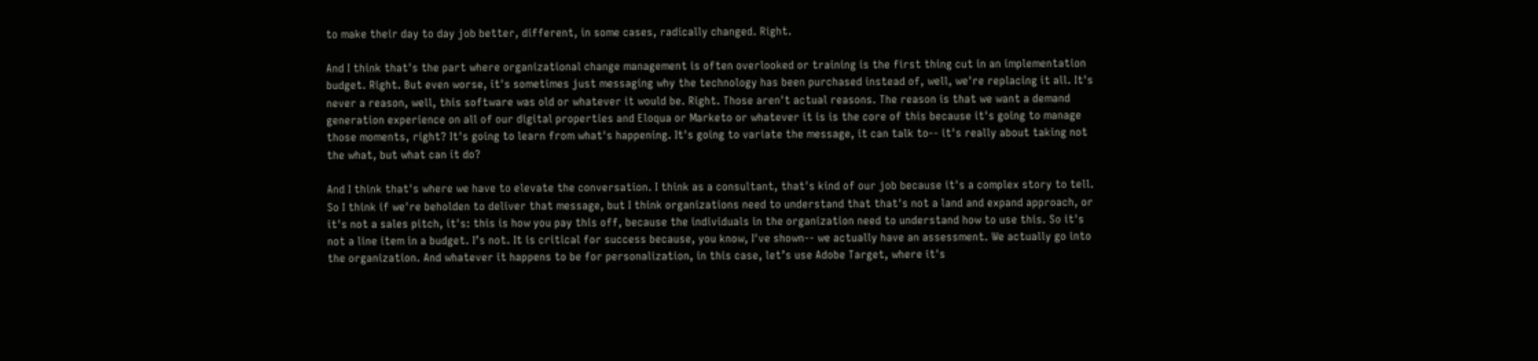to make their day to day job better, different, in some cases, radically changed. Right.

And I think that's the part where organizational change management is often overlooked or training is the first thing cut in an implementation budget. Right. But even worse, it's sometimes just messaging why the technology has been purchased instead of, well, we're replacing it all. It's never a reason, well, this software was old or whatever it would be. Right. Those aren't actual reasons. The reason is that we want a demand generation experience on all of our digital properties and Eloqua or Marketo or whatever it is is the core of this because it's going to manage those moments, right? It's going to learn from what's happening. It's going to variate the message, it can talk to-- it's really about taking not the what, but what can it do?

And I think that's where we have to elevate the conversation. I think as a consultant, that's kind of our job because it's a complex story to tell. So I think if we're beholden to deliver that message, but I think organizations need to understand that that's not a land and expand approach, or it's not a sales pitch, it's: this is how you pay this off, because the individuals in the organization need to understand how to use this. So it's not a line item in a budget. I’s not. It is critical for success because, you know, I've shown-- we actually have an assessment. We actually go into the organization. And whatever it happens to be for personalization, in this case, let’s use Adobe Target, where it's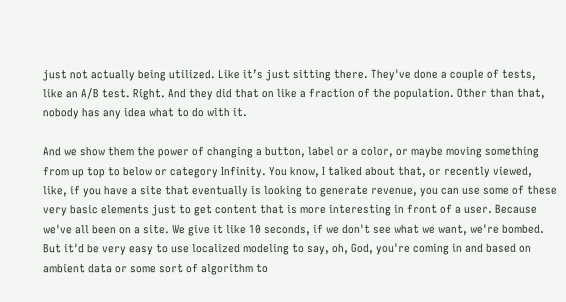just not actually being utilized. Like it’s just sitting there. They've done a couple of tests, like an A/B test. Right. And they did that on like a fraction of the population. Other than that, nobody has any idea what to do with it.

And we show them the power of changing a button, label or a color, or maybe moving something from up top to below or category Infinity. You know, I talked about that, or recently viewed, like, if you have a site that eventually is looking to generate revenue, you can use some of these very basic elements just to get content that is more interesting in front of a user. Because we've all been on a site. We give it like 10 seconds, if we don't see what we want, we're bombed. But it'd be very easy to use localized modeling to say, oh, God, you're coming in and based on ambient data or some sort of algorithm to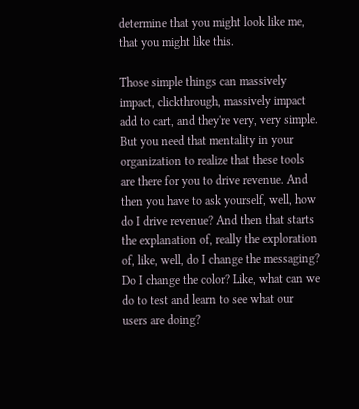determine that you might look like me, that you might like this.

Those simple things can massively impact, clickthrough, massively impact add to cart, and they're very, very simple. But you need that mentality in your organization to realize that these tools are there for you to drive revenue. And then you have to ask yourself, well, how do I drive revenue? And then that starts the explanation of, really the exploration of, like, well, do I change the messaging? Do I change the color? Like, what can we do to test and learn to see what our users are doing?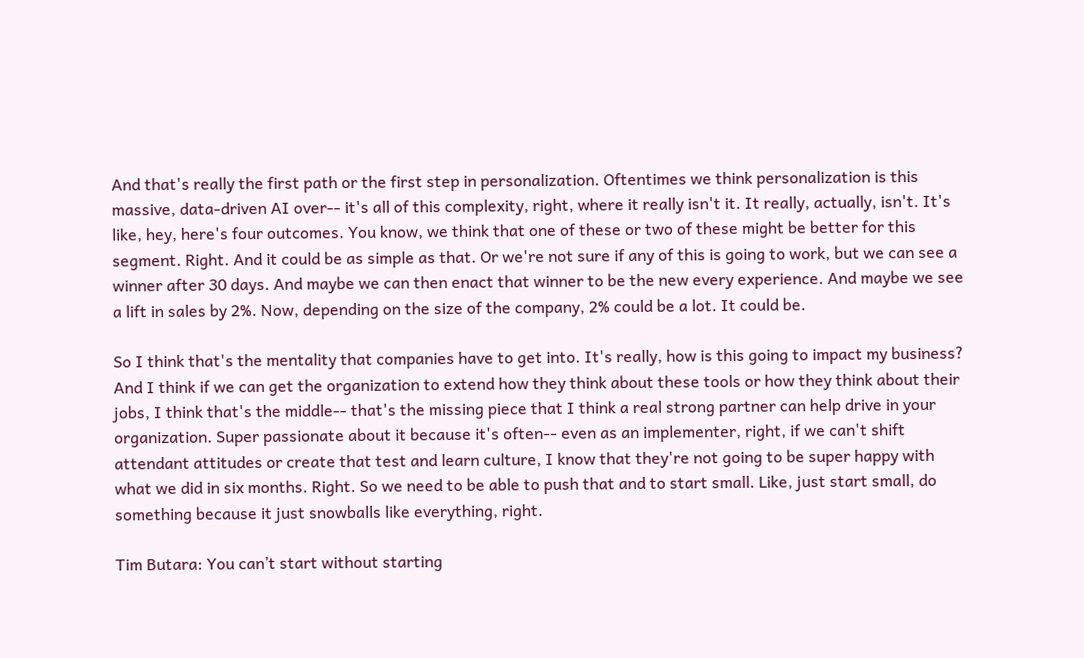And that's really the first path or the first step in personalization. Oftentimes we think personalization is this massive, data-driven AI over-- it's all of this complexity, right, where it really isn't it. It really, actually, isn't. It's like, hey, here's four outcomes. You know, we think that one of these or two of these might be better for this segment. Right. And it could be as simple as that. Or we're not sure if any of this is going to work, but we can see a winner after 30 days. And maybe we can then enact that winner to be the new every experience. And maybe we see a lift in sales by 2%. Now, depending on the size of the company, 2% could be a lot. It could be.

So I think that's the mentality that companies have to get into. It's really, how is this going to impact my business? And I think if we can get the organization to extend how they think about these tools or how they think about their jobs, I think that's the middle-- that's the missing piece that I think a real strong partner can help drive in your organization. Super passionate about it because it's often-- even as an implementer, right, if we can't shift attendant attitudes or create that test and learn culture, I know that they're not going to be super happy with what we did in six months. Right. So we need to be able to push that and to start small. Like, just start small, do something because it just snowballs like everything, right.

Tim Butara: You can’t start without starting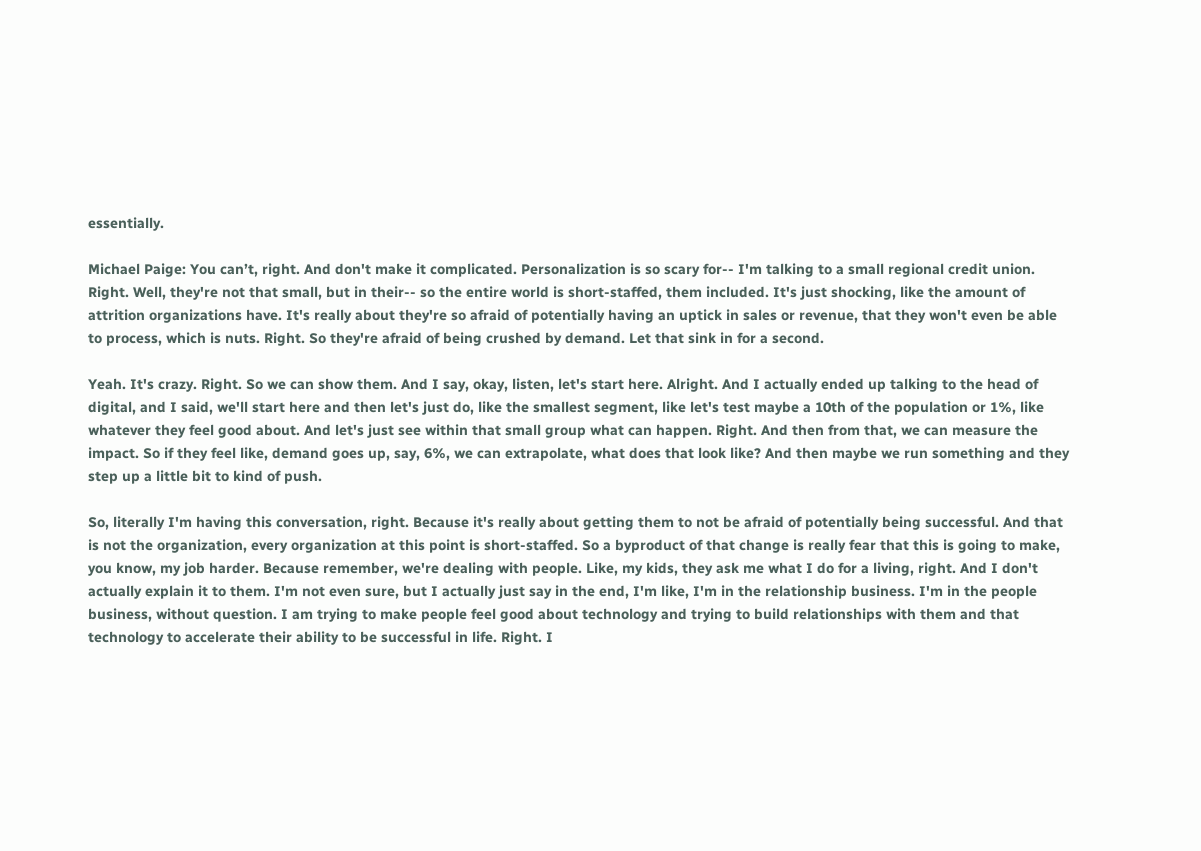essentially.

Michael Paige: You can’t, right. And don't make it complicated. Personalization is so scary for-- I'm talking to a small regional credit union. Right. Well, they're not that small, but in their-- so the entire world is short-staffed, them included. It's just shocking, like the amount of attrition organizations have. It's really about they're so afraid of potentially having an uptick in sales or revenue, that they won't even be able to process, which is nuts. Right. So they're afraid of being crushed by demand. Let that sink in for a second.

Yeah. It's crazy. Right. So we can show them. And I say, okay, listen, let's start here. Alright. And I actually ended up talking to the head of digital, and I said, we'll start here and then let's just do, like the smallest segment, like let's test maybe a 10th of the population or 1%, like whatever they feel good about. And let's just see within that small group what can happen. Right. And then from that, we can measure the impact. So if they feel like, demand goes up, say, 6%, we can extrapolate, what does that look like? And then maybe we run something and they step up a little bit to kind of push.

So, literally I'm having this conversation, right. Because it's really about getting them to not be afraid of potentially being successful. And that is not the organization, every organization at this point is short-staffed. So a byproduct of that change is really fear that this is going to make, you know, my job harder. Because remember, we're dealing with people. Like, my kids, they ask me what I do for a living, right. And I don't actually explain it to them. I'm not even sure, but I actually just say in the end, I'm like, I'm in the relationship business. I'm in the people business, without question. I am trying to make people feel good about technology and trying to build relationships with them and that technology to accelerate their ability to be successful in life. Right. I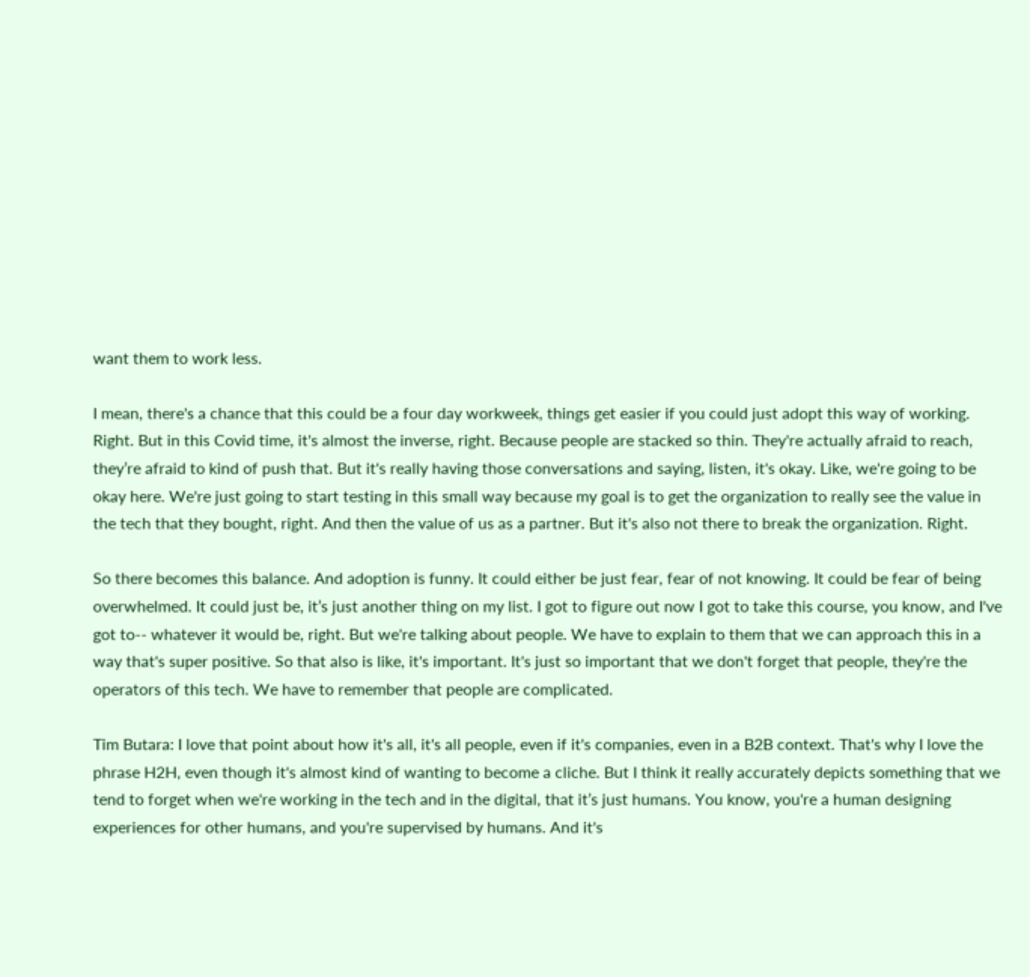want them to work less.

I mean, there's a chance that this could be a four day workweek, things get easier if you could just adopt this way of working. Right. But in this Covid time, it's almost the inverse, right. Because people are stacked so thin. They're actually afraid to reach, they’re afraid to kind of push that. But it's really having those conversations and saying, listen, it's okay. Like, we're going to be okay here. We're just going to start testing in this small way because my goal is to get the organization to really see the value in the tech that they bought, right. And then the value of us as a partner. But it's also not there to break the organization. Right.

So there becomes this balance. And adoption is funny. It could either be just fear, fear of not knowing. It could be fear of being overwhelmed. It could just be, it’s just another thing on my list. I got to figure out now I got to take this course, you know, and I've got to-- whatever it would be, right. But we're talking about people. We have to explain to them that we can approach this in a way that's super positive. So that also is like, it's important. It's just so important that we don't forget that people, they're the operators of this tech. We have to remember that people are complicated.

Tim Butara: I love that point about how it's all, it's all people, even if it's companies, even in a B2B context. That's why I love the phrase H2H, even though it's almost kind of wanting to become a cliche. But I think it really accurately depicts something that we tend to forget when we're working in the tech and in the digital, that it’s just humans. You know, you're a human designing experiences for other humans, and you're supervised by humans. And it's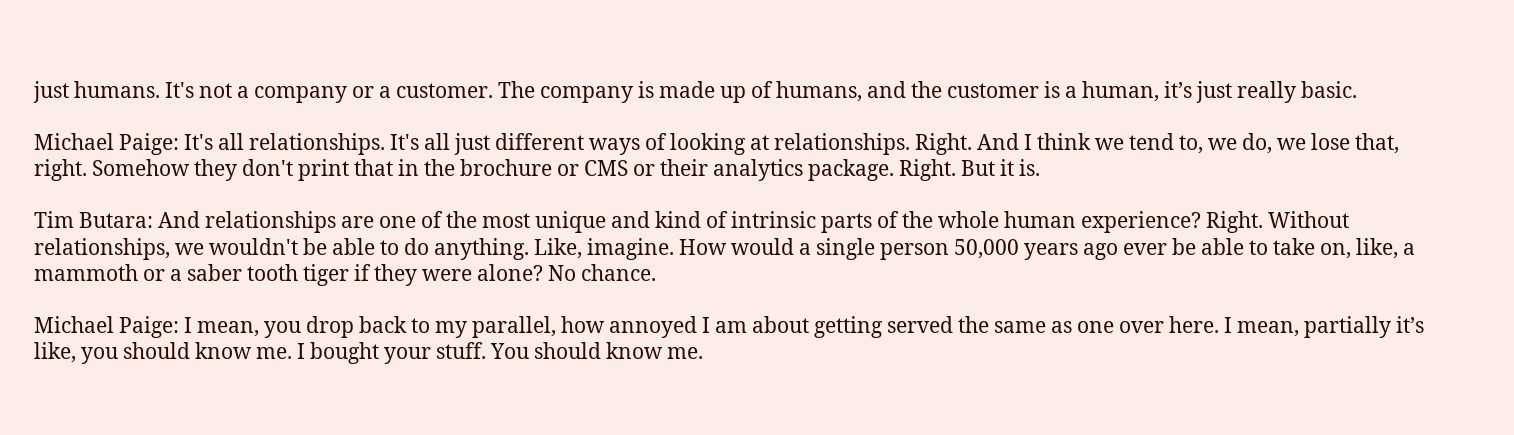just humans. It's not a company or a customer. The company is made up of humans, and the customer is a human, it’s just really basic.

Michael Paige: It's all relationships. It's all just different ways of looking at relationships. Right. And I think we tend to, we do, we lose that, right. Somehow they don't print that in the brochure or CMS or their analytics package. Right. But it is.

Tim Butara: And relationships are one of the most unique and kind of intrinsic parts of the whole human experience? Right. Without relationships, we wouldn't be able to do anything. Like, imagine. How would a single person 50,000 years ago ever be able to take on, like, a mammoth or a saber tooth tiger if they were alone? No chance.

Michael Paige: I mean, you drop back to my parallel, how annoyed I am about getting served the same as one over here. I mean, partially it’s like, you should know me. I bought your stuff. You should know me.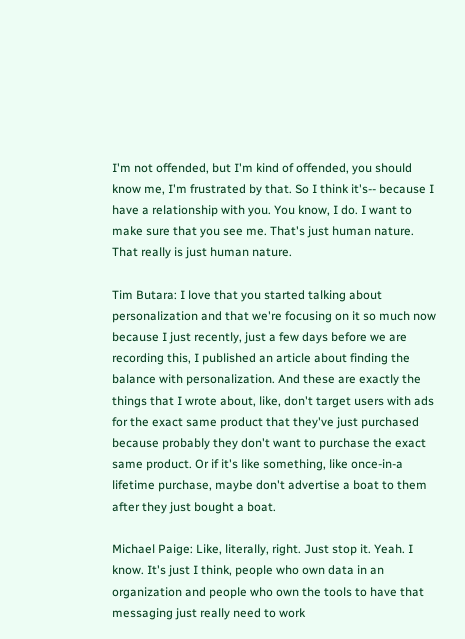I'm not offended, but I'm kind of offended, you should know me, I'm frustrated by that. So I think it's-- because I have a relationship with you. You know, I do. I want to make sure that you see me. That's just human nature. That really is just human nature.

Tim Butara: I love that you started talking about personalization and that we're focusing on it so much now because I just recently, just a few days before we are recording this, I published an article about finding the balance with personalization. And these are exactly the things that I wrote about, like, don't target users with ads for the exact same product that they've just purchased because probably they don't want to purchase the exact same product. Or if it's like something, like once-in-a lifetime purchase, maybe don't advertise a boat to them after they just bought a boat.

Michael Paige: Like, literally, right. Just stop it. Yeah. I know. It's just I think, people who own data in an organization and people who own the tools to have that messaging just really need to work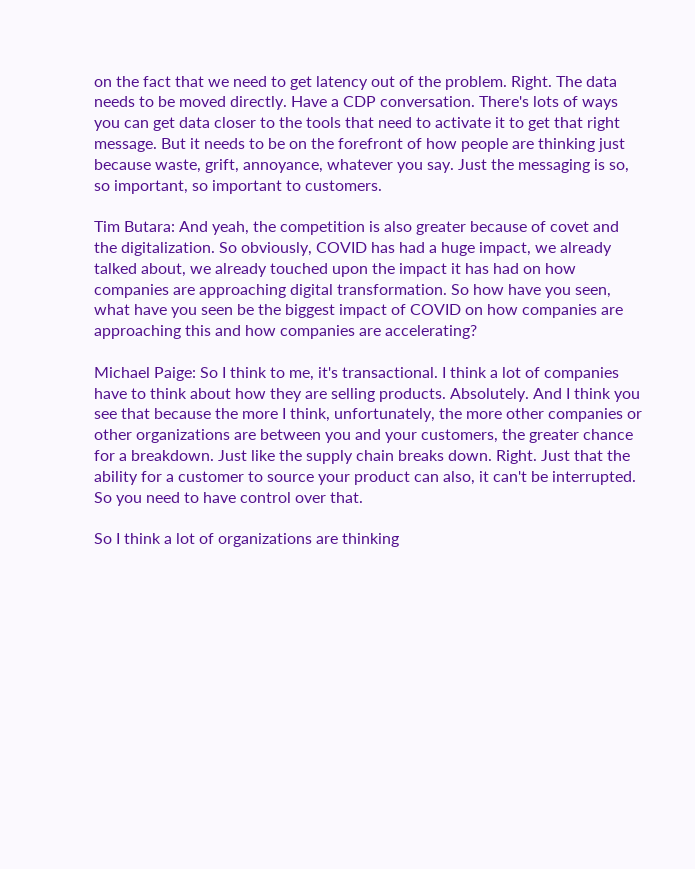on the fact that we need to get latency out of the problem. Right. The data needs to be moved directly. Have a CDP conversation. There's lots of ways you can get data closer to the tools that need to activate it to get that right message. But it needs to be on the forefront of how people are thinking just because waste, grift, annoyance, whatever you say. Just the messaging is so, so important, so important to customers.

Tim Butara: And yeah, the competition is also greater because of covet and the digitalization. So obviously, COVID has had a huge impact, we already talked about, we already touched upon the impact it has had on how companies are approaching digital transformation. So how have you seen, what have you seen be the biggest impact of COVID on how companies are approaching this and how companies are accelerating?

Michael Paige: So I think to me, it's transactional. I think a lot of companies have to think about how they are selling products. Absolutely. And I think you see that because the more I think, unfortunately, the more other companies or other organizations are between you and your customers, the greater chance for a breakdown. Just like the supply chain breaks down. Right. Just that the ability for a customer to source your product can also, it can't be interrupted. So you need to have control over that.

So I think a lot of organizations are thinking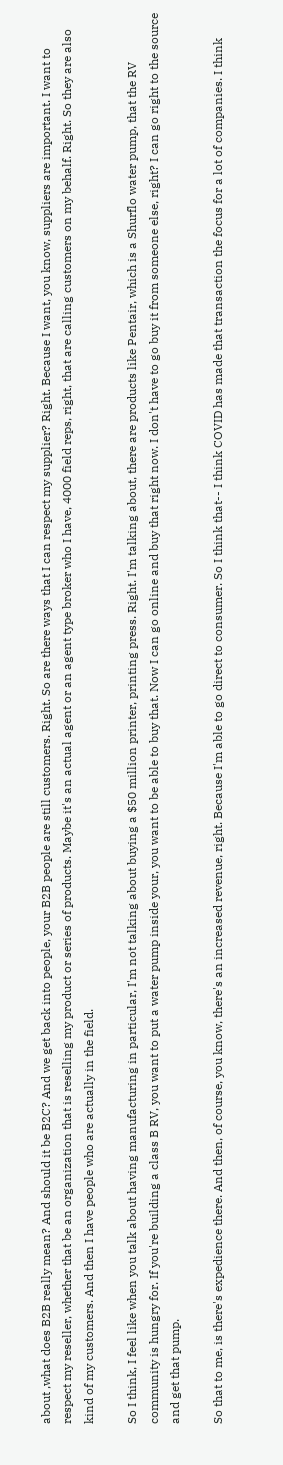about ,what does B2B really mean? And should it be B2C? And we get back into people, your B2B people are still customers. Right. So are there ways that I can respect my supplier? Right. Because I want, you know, suppliers are important. I want to respect my reseller, whether that be an organization that is reselling my product or series of products. Maybe it's an actual agent or an agent type broker who I have, 4000 field reps, right, that are calling customers on my behalf. Right. So they are also kind of my customers. And then I have people who are actually in the field.

So I think, I feel like when you talk about having manufacturing in particular, I'm not talking about buying a $50 million printer, printing press. Right. I'm talking about, there are products like Pentair, which is a Shurflo water pump, that the RV community is hungry for. If you're building a class B RV, you want to put a water pump inside your, you want to be able to buy that. Now I can go online and buy that right now. I don't have to go buy it from someone else, right? I can go right to the source and get that pump.

So that to me, is there's expedience there. And then, of course, you know, there's an increased revenue, right. Because I'm able to go direct to consumer. So I think that-- I think COVID has made that transaction the focus for a lot of companies. I think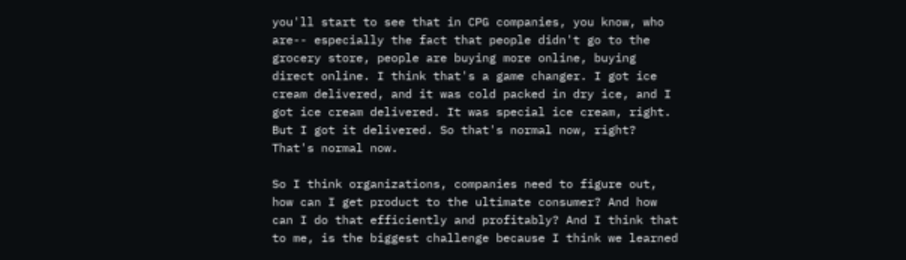you'll start to see that in CPG companies, you know, who are-- especially the fact that people didn't go to the grocery store, people are buying more online, buying direct online. I think that's a game changer. I got ice cream delivered, and it was cold packed in dry ice, and I got ice cream delivered. It was special ice cream, right. But I got it delivered. So that's normal now, right?
That's normal now.

So I think organizations, companies need to figure out, how can I get product to the ultimate consumer? And how can I do that efficiently and profitably? And I think that to me, is the biggest challenge because I think we learned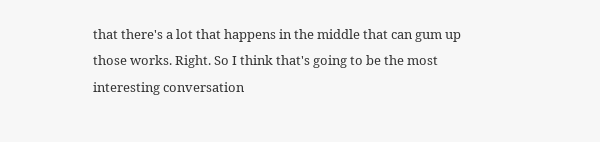that there's a lot that happens in the middle that can gum up those works. Right. So I think that's going to be the most interesting conversation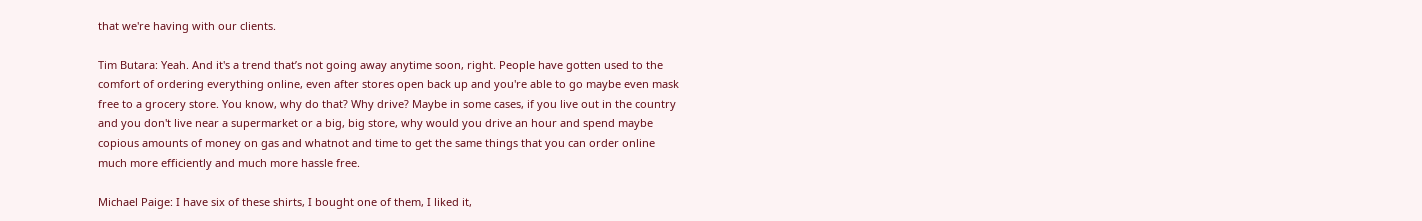that we're having with our clients.

Tim Butara: Yeah. And it's a trend that’s not going away anytime soon, right. People have gotten used to the comfort of ordering everything online, even after stores open back up and you're able to go maybe even mask free to a grocery store. You know, why do that? Why drive? Maybe in some cases, if you live out in the country and you don't live near a supermarket or a big, big store, why would you drive an hour and spend maybe copious amounts of money on gas and whatnot and time to get the same things that you can order online much more efficiently and much more hassle free.

Michael Paige: I have six of these shirts, I bought one of them, I liked it,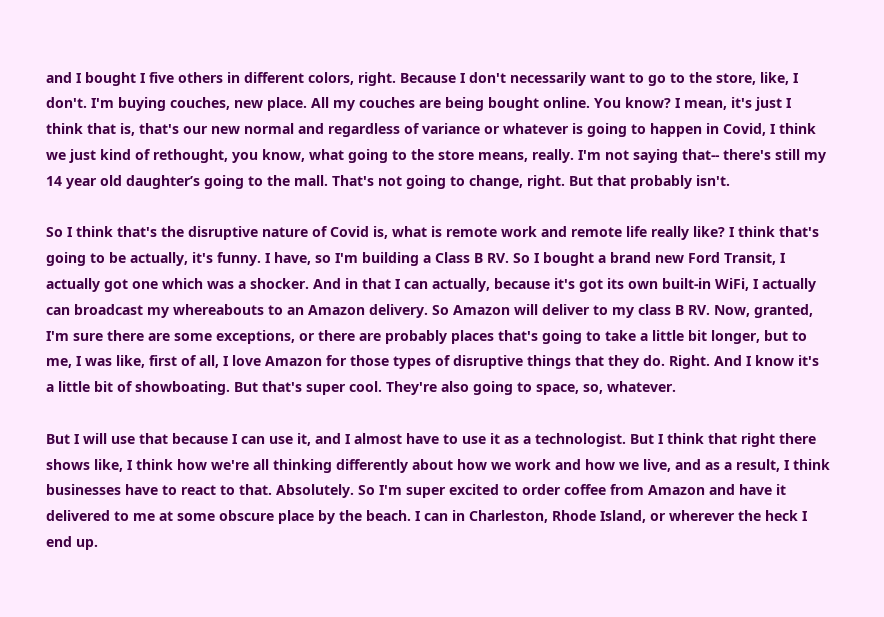and I bought I five others in different colors, right. Because I don't necessarily want to go to the store, like, I don't. I'm buying couches, new place. All my couches are being bought online. You know? I mean, it's just I think that is, that's our new normal and regardless of variance or whatever is going to happen in Covid, I think we just kind of rethought, you know, what going to the store means, really. I'm not saying that-- there's still my 14 year old daughter’s going to the mall. That's not going to change, right. But that probably isn't.

So I think that's the disruptive nature of Covid is, what is remote work and remote life really like? I think that's going to be actually, it's funny. I have, so I'm building a Class B RV. So I bought a brand new Ford Transit, I actually got one which was a shocker. And in that I can actually, because it's got its own built-in WiFi, I actually can broadcast my whereabouts to an Amazon delivery. So Amazon will deliver to my class B RV. Now, granted, I'm sure there are some exceptions, or there are probably places that's going to take a little bit longer, but to me, I was like, first of all, I love Amazon for those types of disruptive things that they do. Right. And I know it's a little bit of showboating. But that's super cool. They're also going to space, so, whatever.

But I will use that because I can use it, and I almost have to use it as a technologist. But I think that right there shows like, I think how we're all thinking differently about how we work and how we live, and as a result, I think businesses have to react to that. Absolutely. So I'm super excited to order coffee from Amazon and have it delivered to me at some obscure place by the beach. I can in Charleston, Rhode Island, or wherever the heck I end up.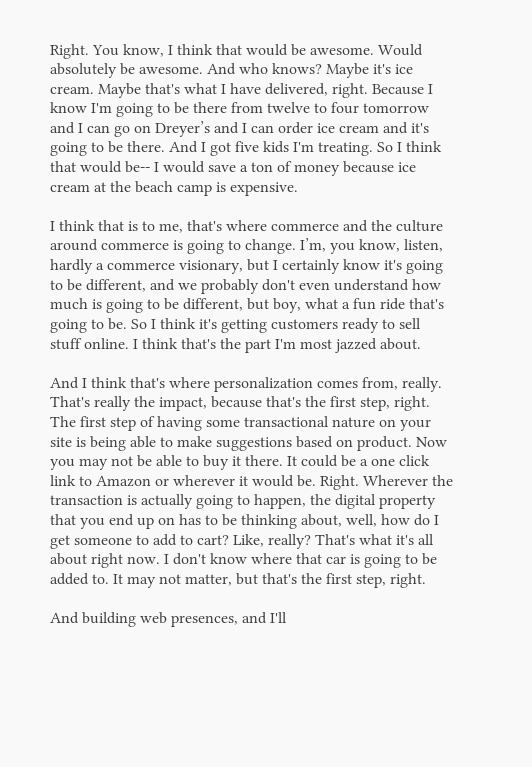Right. You know, I think that would be awesome. Would absolutely be awesome. And who knows? Maybe it's ice cream. Maybe that's what I have delivered, right. Because I know I'm going to be there from twelve to four tomorrow and I can go on Dreyer’s and I can order ice cream and it's going to be there. And I got five kids I'm treating. So I think that would be-- I would save a ton of money because ice cream at the beach camp is expensive.

I think that is to me, that's where commerce and the culture around commerce is going to change. I’m, you know, listen, hardly a commerce visionary, but I certainly know it's going to be different, and we probably don't even understand how much is going to be different, but boy, what a fun ride that's going to be. So I think it's getting customers ready to sell stuff online. I think that's the part I'm most jazzed about.

And I think that's where personalization comes from, really. That's really the impact, because that's the first step, right. The first step of having some transactional nature on your site is being able to make suggestions based on product. Now you may not be able to buy it there. It could be a one click link to Amazon or wherever it would be. Right. Wherever the transaction is actually going to happen, the digital property that you end up on has to be thinking about, well, how do I get someone to add to cart? Like, really? That's what it's all about right now. I don't know where that car is going to be added to. It may not matter, but that's the first step, right.

And building web presences, and I'll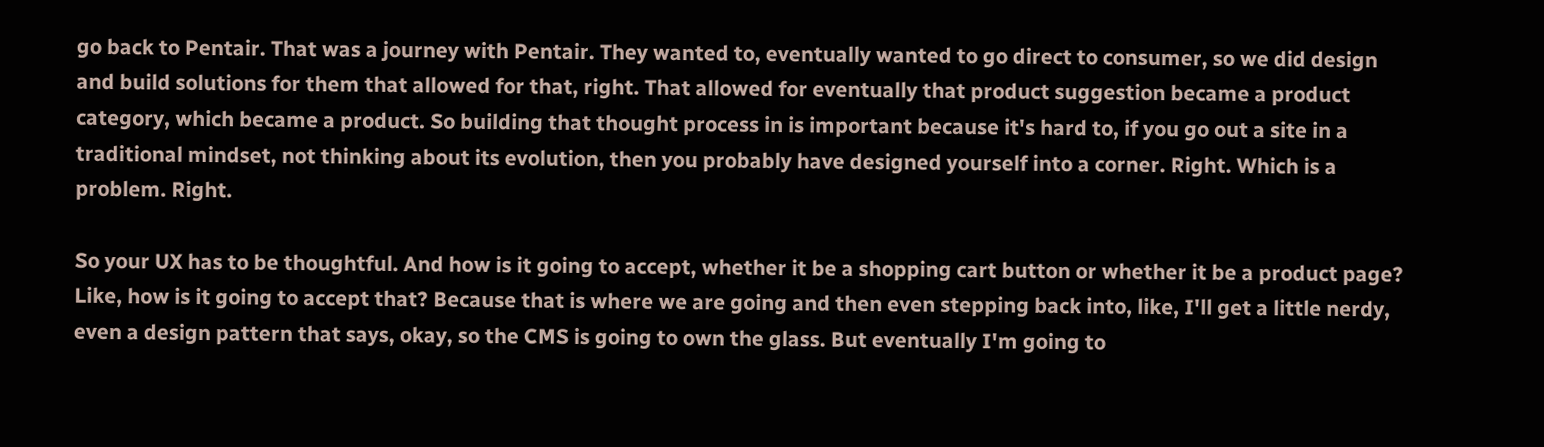go back to Pentair. That was a journey with Pentair. They wanted to, eventually wanted to go direct to consumer, so we did design and build solutions for them that allowed for that, right. That allowed for eventually that product suggestion became a product category, which became a product. So building that thought process in is important because it's hard to, if you go out a site in a traditional mindset, not thinking about its evolution, then you probably have designed yourself into a corner. Right. Which is a problem. Right.

So your UX has to be thoughtful. And how is it going to accept, whether it be a shopping cart button or whether it be a product page? Like, how is it going to accept that? Because that is where we are going and then even stepping back into, like, I'll get a little nerdy, even a design pattern that says, okay, so the CMS is going to own the glass. But eventually I'm going to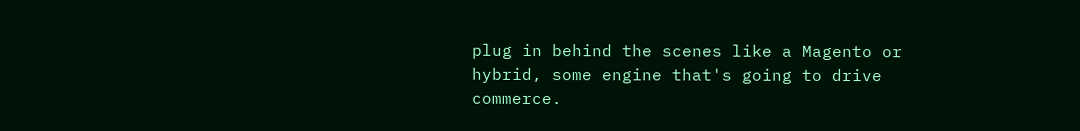plug in behind the scenes like a Magento or hybrid, some engine that's going to drive commerce.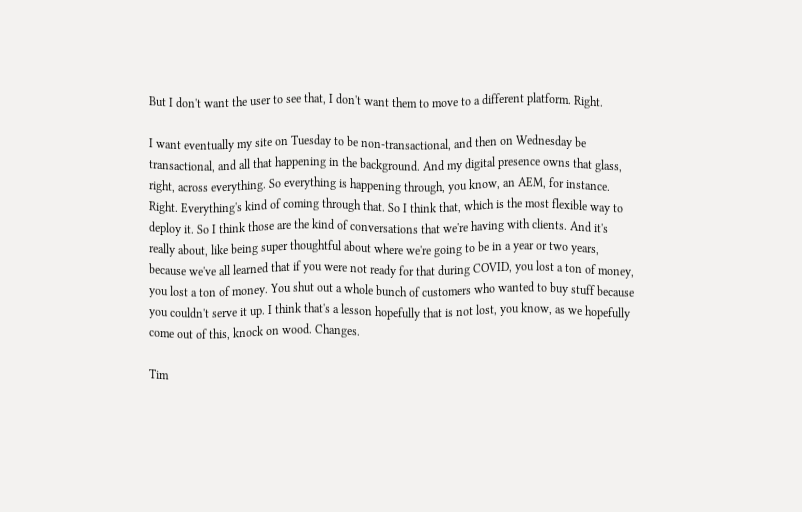But I don't want the user to see that, I don't want them to move to a different platform. Right.

I want eventually my site on Tuesday to be non-transactional, and then on Wednesday be transactional, and all that happening in the background. And my digital presence owns that glass, right, across everything. So everything is happening through, you know, an AEM, for instance. Right. Everything's kind of coming through that. So I think that, which is the most flexible way to deploy it. So I think those are the kind of conversations that we're having with clients. And it's really about, like being super thoughtful about where we're going to be in a year or two years, because we've all learned that if you were not ready for that during COVID, you lost a ton of money, you lost a ton of money. You shut out a whole bunch of customers who wanted to buy stuff because you couldn't serve it up. I think that's a lesson hopefully that is not lost, you know, as we hopefully come out of this, knock on wood. Changes.

Tim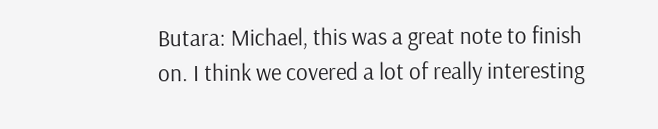Butara: Michael, this was a great note to finish on. I think we covered a lot of really interesting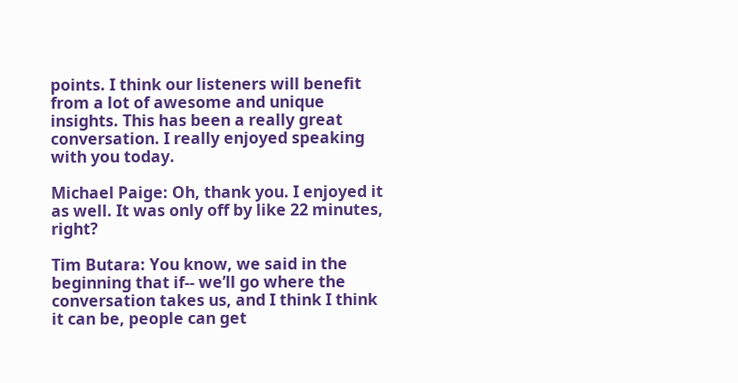points. I think our listeners will benefit from a lot of awesome and unique insights. This has been a really great conversation. I really enjoyed speaking with you today.

Michael Paige: Oh, thank you. I enjoyed it as well. It was only off by like 22 minutes, right?

Tim Butara: You know, we said in the beginning that if-- we’ll go where the conversation takes us, and I think I think it can be, people can get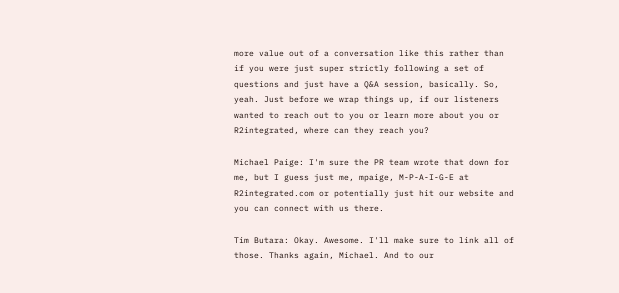more value out of a conversation like this rather than if you were just super strictly following a set of questions and just have a Q&A session, basically. So, yeah. Just before we wrap things up, if our listeners wanted to reach out to you or learn more about you or R2integrated, where can they reach you?

Michael Paige: I'm sure the PR team wrote that down for me, but I guess just me, mpaige, M-P-A-I-G-E at R2integrated.com or potentially just hit our website and you can connect with us there.

Tim Butara: Okay. Awesome. I'll make sure to link all of those. Thanks again, Michael. And to our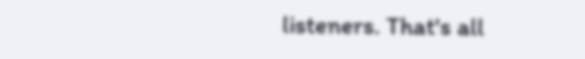listeners. That's all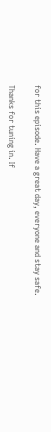for this episode. Have a great day, everyone and stay safe.

Thanks for tuning in. If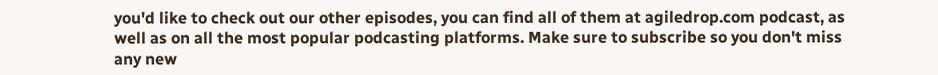you'd like to check out our other episodes, you can find all of them at agiledrop.com podcast, as well as on all the most popular podcasting platforms. Make sure to subscribe so you don't miss any new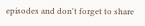episodes and don't forget to share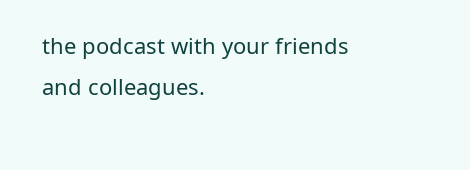the podcast with your friends and colleagues.